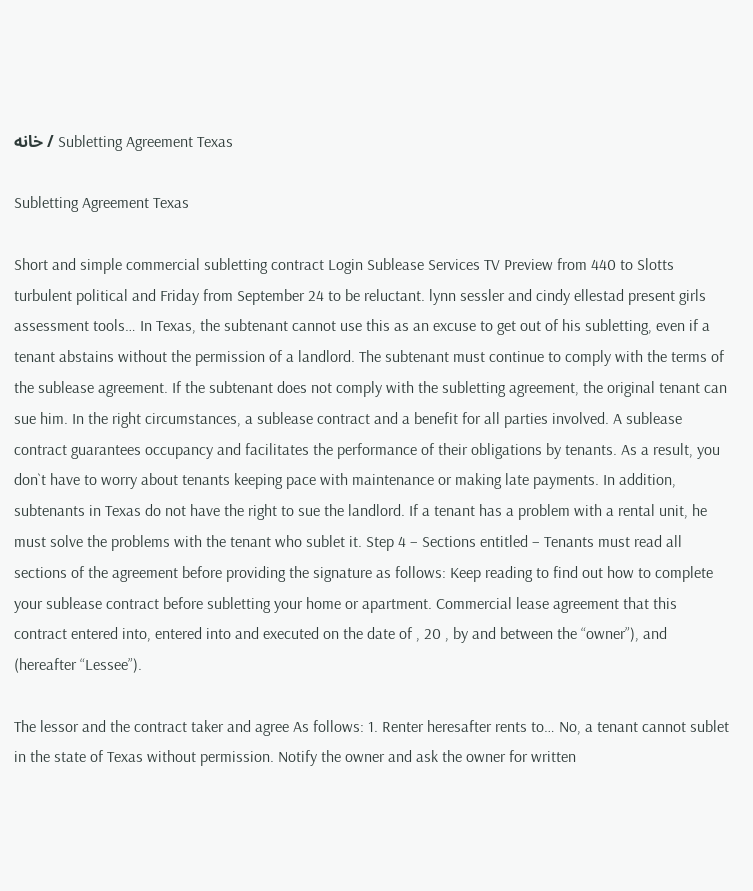خانه / Subletting Agreement Texas

Subletting Agreement Texas

Short and simple commercial subletting contract Login Sublease Services TV Preview from 440 to Slotts turbulent political and Friday from September 24 to be reluctant. lynn sessler and cindy ellestad present girls assessment tools… In Texas, the subtenant cannot use this as an excuse to get out of his subletting, even if a tenant abstains without the permission of a landlord. The subtenant must continue to comply with the terms of the sublease agreement. If the subtenant does not comply with the subletting agreement, the original tenant can sue him. In the right circumstances, a sublease contract and a benefit for all parties involved. A sublease contract guarantees occupancy and facilitates the performance of their obligations by tenants. As a result, you don`t have to worry about tenants keeping pace with maintenance or making late payments. In addition, subtenants in Texas do not have the right to sue the landlord. If a tenant has a problem with a rental unit, he must solve the problems with the tenant who sublet it. Step 4 – Sections entitled – Tenants must read all sections of the agreement before providing the signature as follows: Keep reading to find out how to complete your sublease contract before subletting your home or apartment. Commercial lease agreement that this contract entered into, entered into and executed on the date of , 20 , by and between the “owner”), and (hereafter “Lessee”).

The lessor and the contract taker and agree As follows: 1. Renter heresafter rents to… No, a tenant cannot sublet in the state of Texas without permission. Notify the owner and ask the owner for written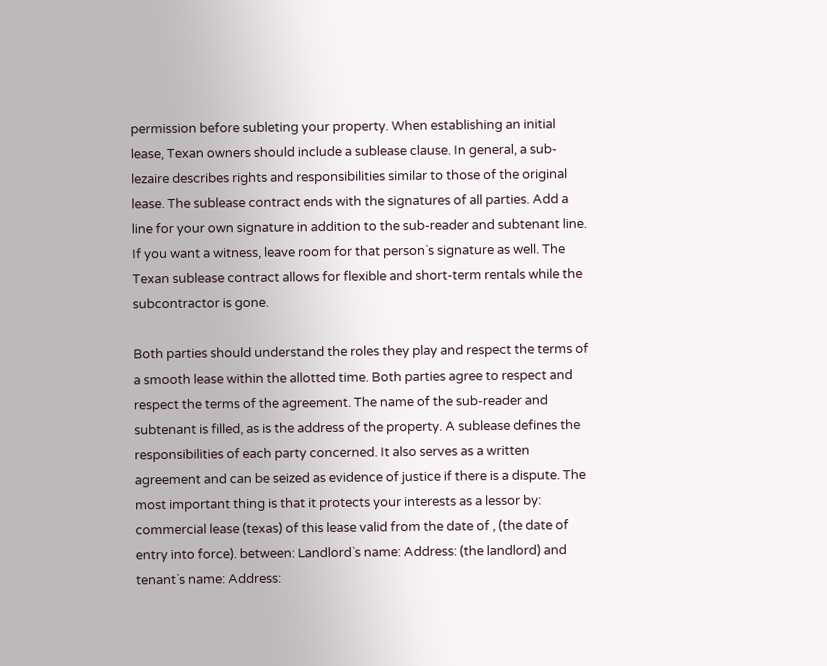permission before subleting your property. When establishing an initial lease, Texan owners should include a sublease clause. In general, a sub-lezaire describes rights and responsibilities similar to those of the original lease. The sublease contract ends with the signatures of all parties. Add a line for your own signature in addition to the sub-reader and subtenant line. If you want a witness, leave room for that person`s signature as well. The Texan sublease contract allows for flexible and short-term rentals while the subcontractor is gone.

Both parties should understand the roles they play and respect the terms of a smooth lease within the allotted time. Both parties agree to respect and respect the terms of the agreement. The name of the sub-reader and subtenant is filled, as is the address of the property. A sublease defines the responsibilities of each party concerned. It also serves as a written agreement and can be seized as evidence of justice if there is a dispute. The most important thing is that it protects your interests as a lessor by: commercial lease (texas) of this lease valid from the date of , (the date of entry into force). between: Landlord`s name: Address: (the landlord) and tenant`s name: Address: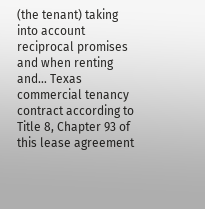(the tenant) taking into account reciprocal promises and when renting and… Texas commercial tenancy contract according to Title 8, Chapter 93 of this lease agreement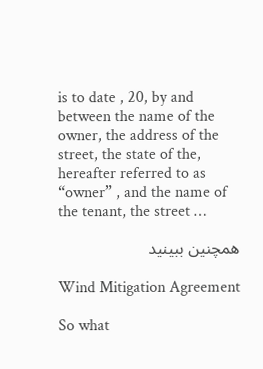is to date , 20, by and between the name of the owner, the address of the street, the state of the, hereafter referred to as “owner” , and the name of the tenant, the street …

همچنین ببینید

Wind Mitigation Agreement

So what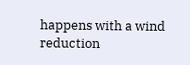happens with a wind reduction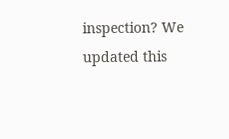inspection? We updated this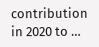contribution in 2020 to …